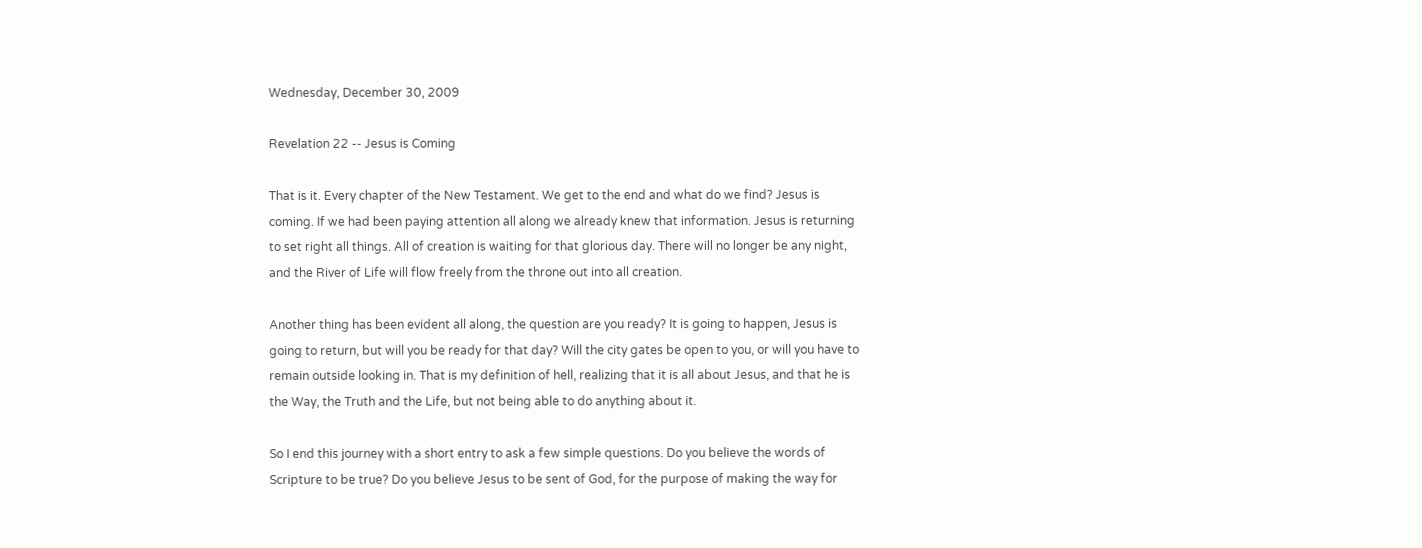Wednesday, December 30, 2009

Revelation 22 -- Jesus is Coming

That is it. Every chapter of the New Testament. We get to the end and what do we find? Jesus is coming. If we had been paying attention all along we already knew that information. Jesus is returning to set right all things. All of creation is waiting for that glorious day. There will no longer be any night, and the River of Life will flow freely from the throne out into all creation.

Another thing has been evident all along, the question are you ready? It is going to happen, Jesus is going to return, but will you be ready for that day? Will the city gates be open to you, or will you have to remain outside looking in. That is my definition of hell, realizing that it is all about Jesus, and that he is the Way, the Truth and the Life, but not being able to do anything about it.

So I end this journey with a short entry to ask a few simple questions. Do you believe the words of Scripture to be true? Do you believe Jesus to be sent of God, for the purpose of making the way for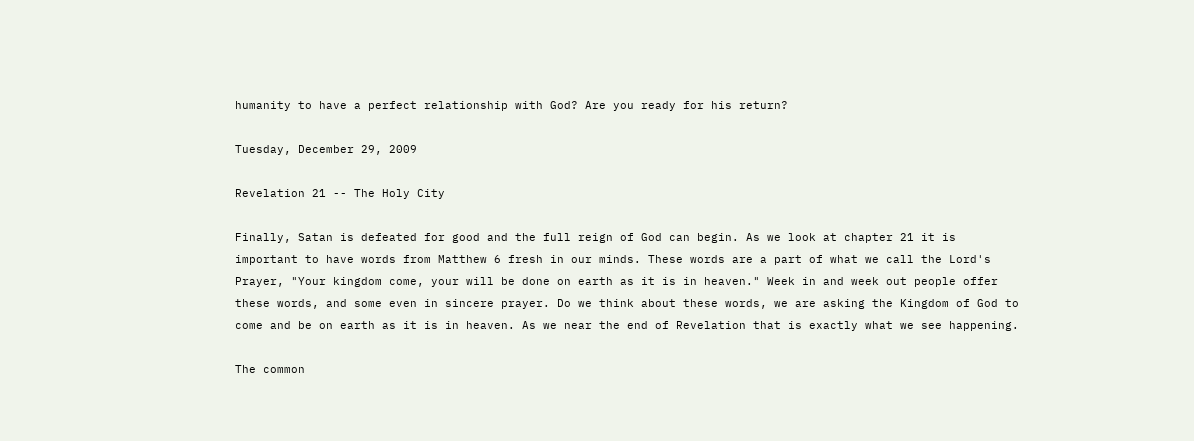humanity to have a perfect relationship with God? Are you ready for his return?

Tuesday, December 29, 2009

Revelation 21 -- The Holy City

Finally, Satan is defeated for good and the full reign of God can begin. As we look at chapter 21 it is important to have words from Matthew 6 fresh in our minds. These words are a part of what we call the Lord's Prayer, "Your kingdom come, your will be done on earth as it is in heaven." Week in and week out people offer these words, and some even in sincere prayer. Do we think about these words, we are asking the Kingdom of God to come and be on earth as it is in heaven. As we near the end of Revelation that is exactly what we see happening.

The common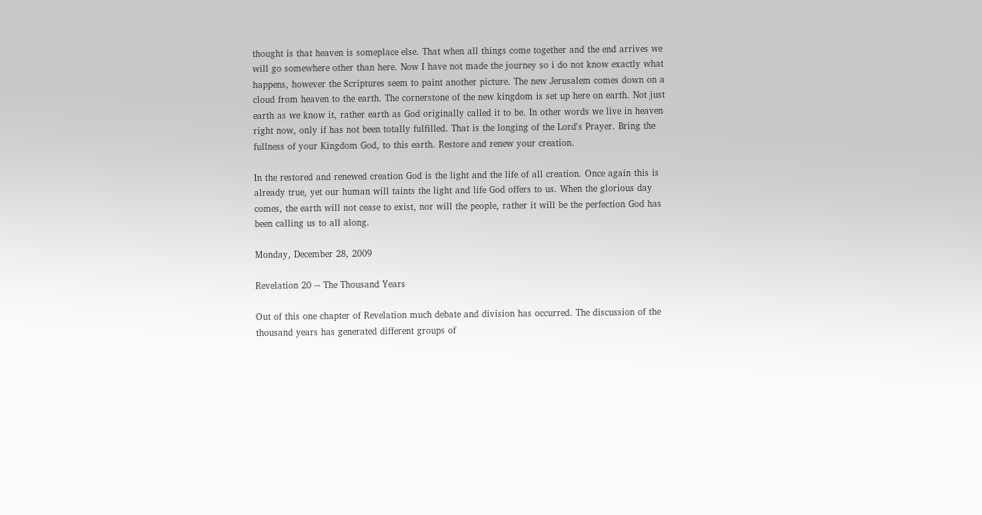thought is that heaven is someplace else. That when all things come together and the end arrives we will go somewhere other than here. Now I have not made the journey so i do not know exactly what happens, however the Scriptures seem to paint another picture. The new Jerusalem comes down on a cloud from heaven to the earth. The cornerstone of the new kingdom is set up here on earth. Not just earth as we know it, rather earth as God originally called it to be. In other words we live in heaven right now, only if has not been totally fulfilled. That is the longing of the Lord's Prayer. Bring the fullness of your Kingdom God, to this earth. Restore and renew your creation.

In the restored and renewed creation God is the light and the life of all creation. Once again this is already true, yet our human will taints the light and life God offers to us. When the glorious day comes, the earth will not cease to exist, nor will the people, rather it will be the perfection God has been calling us to all along.

Monday, December 28, 2009

Revelation 20 -- The Thousand Years

Out of this one chapter of Revelation much debate and division has occurred. The discussion of the thousand years has generated different groups of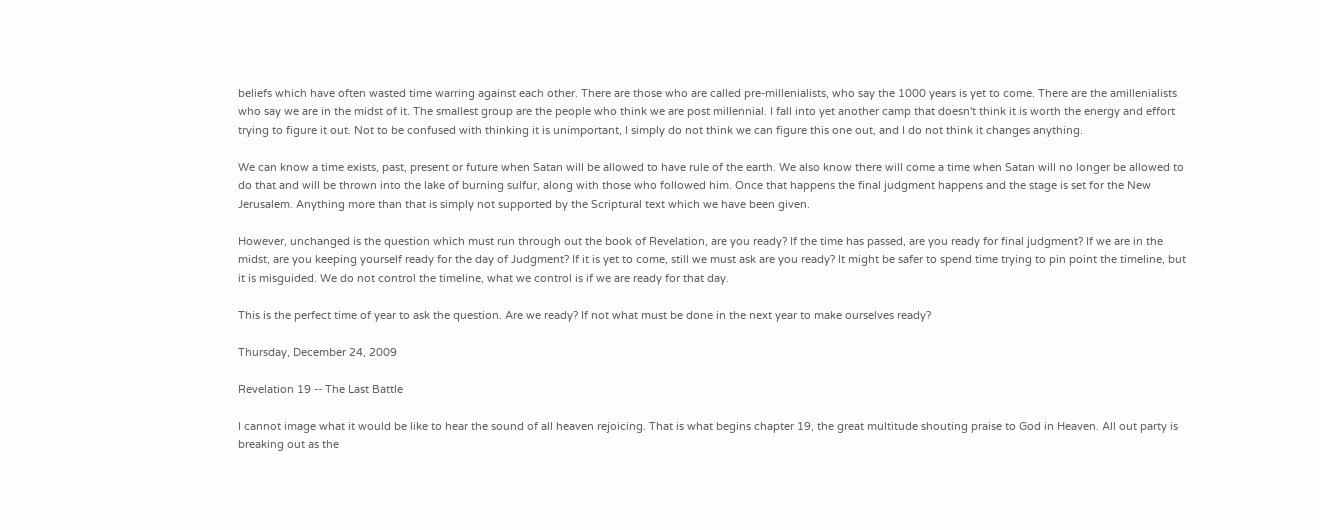beliefs which have often wasted time warring against each other. There are those who are called pre-millenialists, who say the 1000 years is yet to come. There are the amillenialists who say we are in the midst of it. The smallest group are the people who think we are post millennial. I fall into yet another camp that doesn't think it is worth the energy and effort trying to figure it out. Not to be confused with thinking it is unimportant, I simply do not think we can figure this one out, and I do not think it changes anything.

We can know a time exists, past, present or future when Satan will be allowed to have rule of the earth. We also know there will come a time when Satan will no longer be allowed to do that and will be thrown into the lake of burning sulfur, along with those who followed him. Once that happens the final judgment happens and the stage is set for the New Jerusalem. Anything more than that is simply not supported by the Scriptural text which we have been given.

However, unchanged is the question which must run through out the book of Revelation, are you ready? If the time has passed, are you ready for final judgment? If we are in the midst, are you keeping yourself ready for the day of Judgment? If it is yet to come, still we must ask are you ready? It might be safer to spend time trying to pin point the timeline, but it is misguided. We do not control the timeline, what we control is if we are ready for that day.

This is the perfect time of year to ask the question. Are we ready? If not what must be done in the next year to make ourselves ready?

Thursday, December 24, 2009

Revelation 19 -- The Last Battle

I cannot image what it would be like to hear the sound of all heaven rejoicing. That is what begins chapter 19, the great multitude shouting praise to God in Heaven. All out party is breaking out as the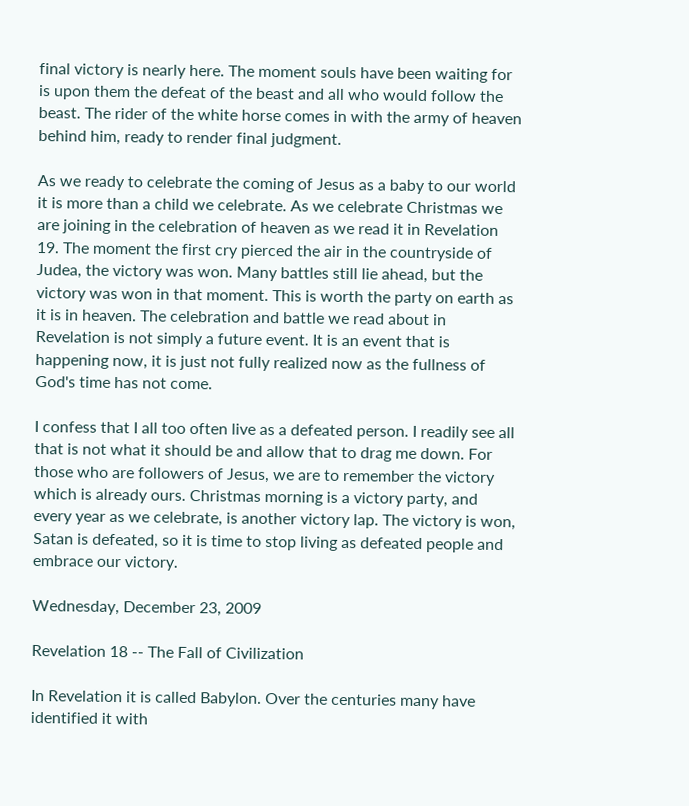final victory is nearly here. The moment souls have been waiting for is upon them the defeat of the beast and all who would follow the beast. The rider of the white horse comes in with the army of heaven behind him, ready to render final judgment.

As we ready to celebrate the coming of Jesus as a baby to our world it is more than a child we celebrate. As we celebrate Christmas we are joining in the celebration of heaven as we read it in Revelation 19. The moment the first cry pierced the air in the countryside of Judea, the victory was won. Many battles still lie ahead, but the victory was won in that moment. This is worth the party on earth as it is in heaven. The celebration and battle we read about in Revelation is not simply a future event. It is an event that is happening now, it is just not fully realized now as the fullness of God's time has not come.

I confess that I all too often live as a defeated person. I readily see all that is not what it should be and allow that to drag me down. For those who are followers of Jesus, we are to remember the victory which is already ours. Christmas morning is a victory party, and every year as we celebrate, is another victory lap. The victory is won, Satan is defeated, so it is time to stop living as defeated people and embrace our victory.

Wednesday, December 23, 2009

Revelation 18 -- The Fall of Civilization

In Revelation it is called Babylon. Over the centuries many have identified it with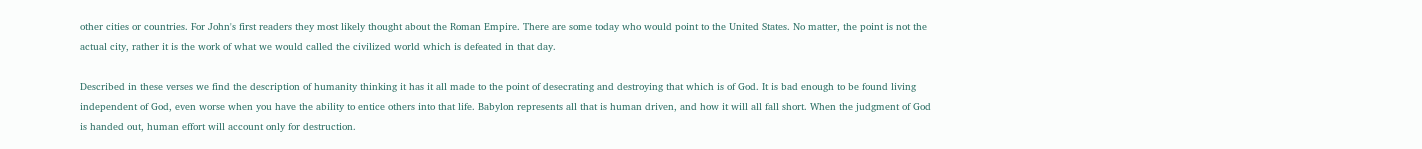other cities or countries. For John's first readers they most likely thought about the Roman Empire. There are some today who would point to the United States. No matter, the point is not the actual city, rather it is the work of what we would called the civilized world which is defeated in that day.

Described in these verses we find the description of humanity thinking it has it all made to the point of desecrating and destroying that which is of God. It is bad enough to be found living independent of God, even worse when you have the ability to entice others into that life. Babylon represents all that is human driven, and how it will all fall short. When the judgment of God is handed out, human effort will account only for destruction.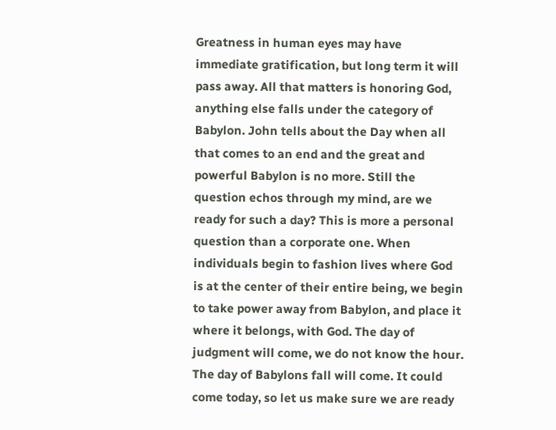Greatness in human eyes may have immediate gratification, but long term it will pass away. All that matters is honoring God, anything else falls under the category of Babylon. John tells about the Day when all that comes to an end and the great and powerful Babylon is no more. Still the question echos through my mind, are we ready for such a day? This is more a personal question than a corporate one. When individuals begin to fashion lives where God is at the center of their entire being, we begin to take power away from Babylon, and place it where it belongs, with God. The day of judgment will come, we do not know the hour. The day of Babylons fall will come. It could come today, so let us make sure we are ready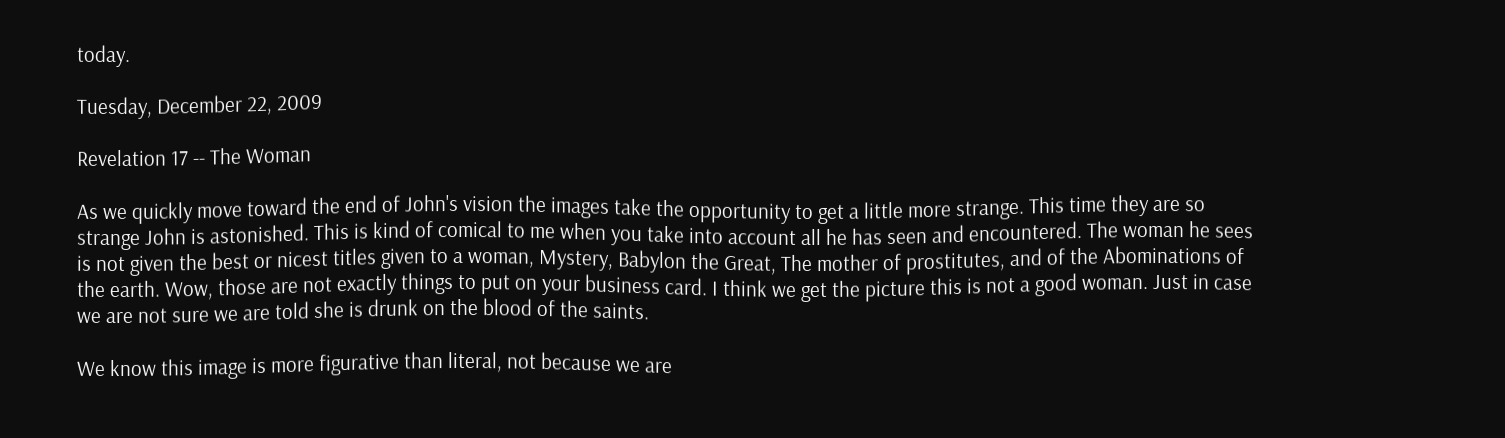today.

Tuesday, December 22, 2009

Revelation 17 -- The Woman

As we quickly move toward the end of John's vision the images take the opportunity to get a little more strange. This time they are so strange John is astonished. This is kind of comical to me when you take into account all he has seen and encountered. The woman he sees is not given the best or nicest titles given to a woman, Mystery, Babylon the Great, The mother of prostitutes, and of the Abominations of the earth. Wow, those are not exactly things to put on your business card. I think we get the picture this is not a good woman. Just in case we are not sure we are told she is drunk on the blood of the saints.

We know this image is more figurative than literal, not because we are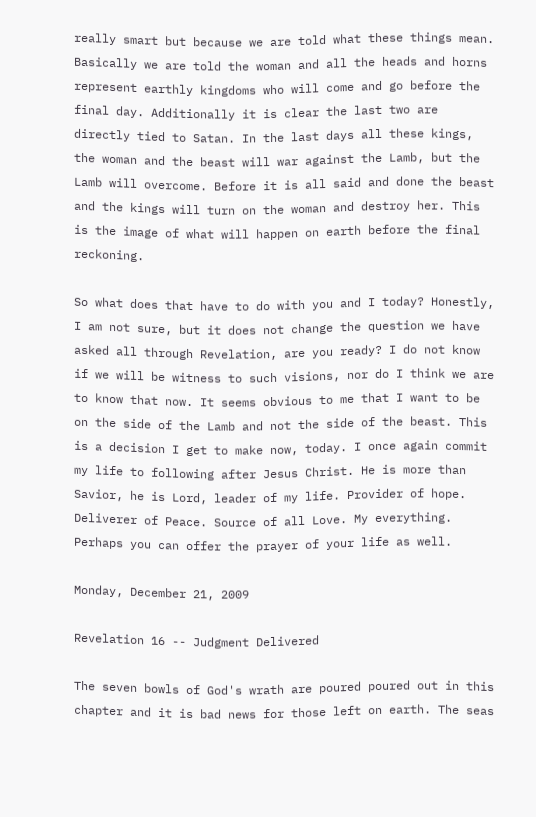really smart but because we are told what these things mean. Basically we are told the woman and all the heads and horns represent earthly kingdoms who will come and go before the final day. Additionally it is clear the last two are directly tied to Satan. In the last days all these kings, the woman and the beast will war against the Lamb, but the Lamb will overcome. Before it is all said and done the beast and the kings will turn on the woman and destroy her. This is the image of what will happen on earth before the final reckoning.

So what does that have to do with you and I today? Honestly, I am not sure, but it does not change the question we have asked all through Revelation, are you ready? I do not know if we will be witness to such visions, nor do I think we are to know that now. It seems obvious to me that I want to be on the side of the Lamb and not the side of the beast. This is a decision I get to make now, today. I once again commit my life to following after Jesus Christ. He is more than Savior, he is Lord, leader of my life. Provider of hope. Deliverer of Peace. Source of all Love. My everything. Perhaps you can offer the prayer of your life as well.

Monday, December 21, 2009

Revelation 16 -- Judgment Delivered

The seven bowls of God's wrath are poured poured out in this chapter and it is bad news for those left on earth. The seas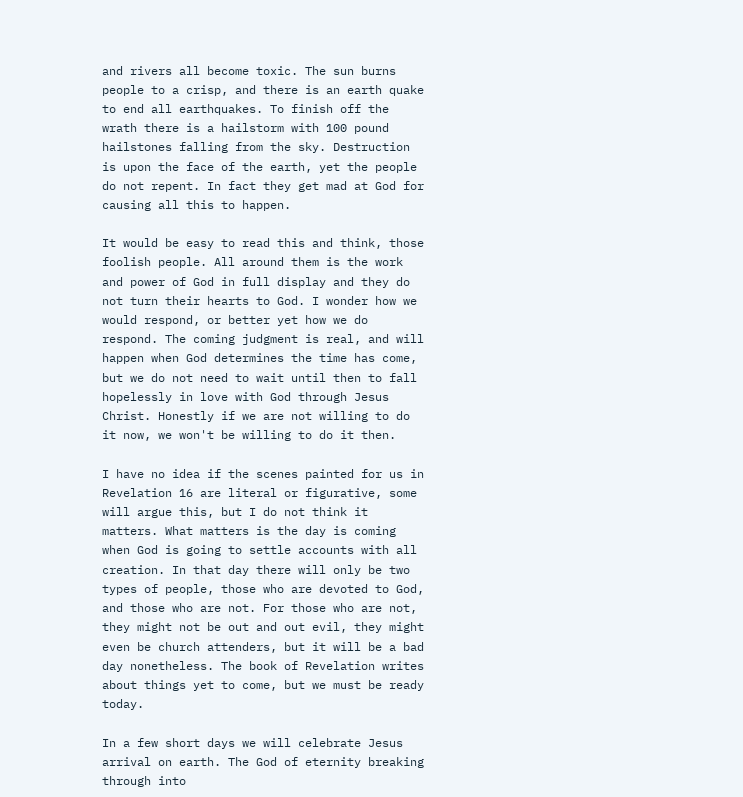and rivers all become toxic. The sun burns people to a crisp, and there is an earth quake to end all earthquakes. To finish off the wrath there is a hailstorm with 100 pound hailstones falling from the sky. Destruction is upon the face of the earth, yet the people do not repent. In fact they get mad at God for causing all this to happen.

It would be easy to read this and think, those foolish people. All around them is the work and power of God in full display and they do not turn their hearts to God. I wonder how we would respond, or better yet how we do respond. The coming judgment is real, and will happen when God determines the time has come, but we do not need to wait until then to fall hopelessly in love with God through Jesus Christ. Honestly if we are not willing to do it now, we won't be willing to do it then.

I have no idea if the scenes painted for us in Revelation 16 are literal or figurative, some will argue this, but I do not think it matters. What matters is the day is coming when God is going to settle accounts with all creation. In that day there will only be two types of people, those who are devoted to God, and those who are not. For those who are not, they might not be out and out evil, they might even be church attenders, but it will be a bad day nonetheless. The book of Revelation writes about things yet to come, but we must be ready today.

In a few short days we will celebrate Jesus arrival on earth. The God of eternity breaking through into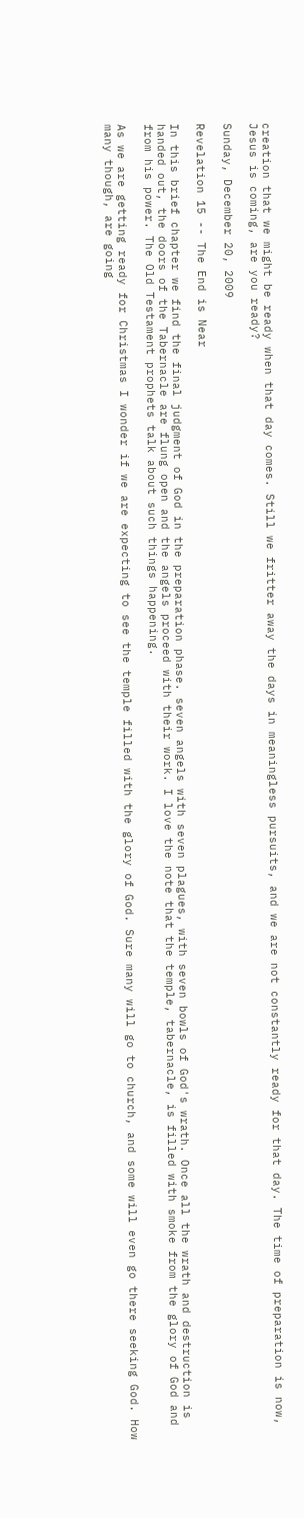creation that we might be ready when that day comes. Still we fritter away the days in meaningless pursuits, and we are not constantly ready for that day. The time of preparation is now, Jesus is coming, are you ready?

Sunday, December 20, 2009

Revelation 15 -- The End is Near

In this brief chapter we find the final judgment of God in the preparation phase. seven angels with seven plagues, with seven bowls of God's wrath. Once all the wrath and destruction is handed out, the doors of the Tabernacle are flung open and the angels proceed with their work. I love the note that the temple, tabernacle, is filled with smoke from the glory of God and from his power. The Old Testament prophets talk about such things happening.

As we are getting ready for Christmas I wonder if we are expecting to see the temple filled with the glory of God. Sure many will go to church, and some will even go there seeking God. How many though, are going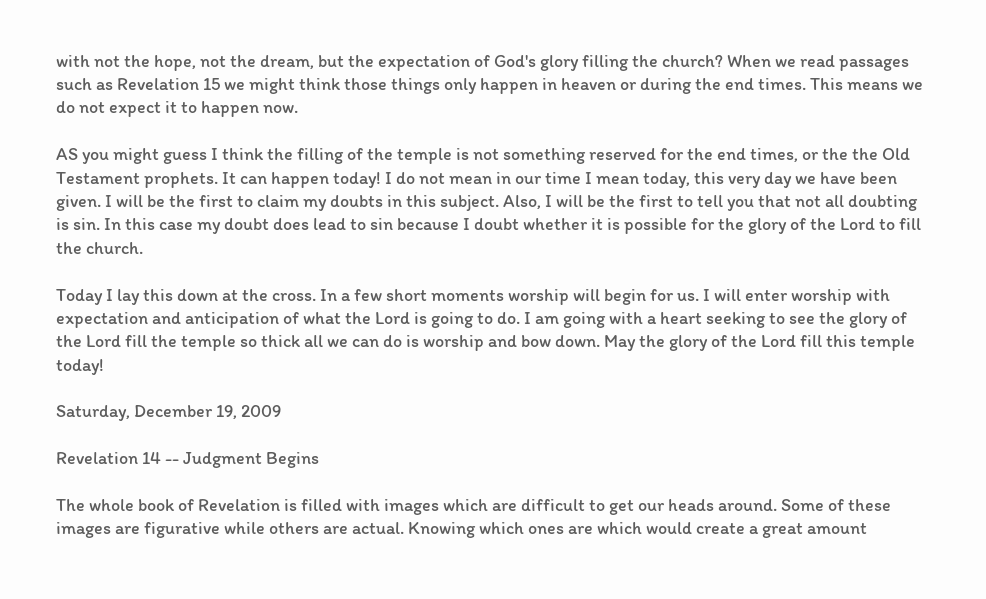with not the hope, not the dream, but the expectation of God's glory filling the church? When we read passages such as Revelation 15 we might think those things only happen in heaven or during the end times. This means we do not expect it to happen now.

AS you might guess I think the filling of the temple is not something reserved for the end times, or the the Old Testament prophets. It can happen today! I do not mean in our time I mean today, this very day we have been given. I will be the first to claim my doubts in this subject. Also, I will be the first to tell you that not all doubting is sin. In this case my doubt does lead to sin because I doubt whether it is possible for the glory of the Lord to fill the church.

Today I lay this down at the cross. In a few short moments worship will begin for us. I will enter worship with expectation and anticipation of what the Lord is going to do. I am going with a heart seeking to see the glory of the Lord fill the temple so thick all we can do is worship and bow down. May the glory of the Lord fill this temple today!

Saturday, December 19, 2009

Revelation 14 -- Judgment Begins

The whole book of Revelation is filled with images which are difficult to get our heads around. Some of these images are figurative while others are actual. Knowing which ones are which would create a great amount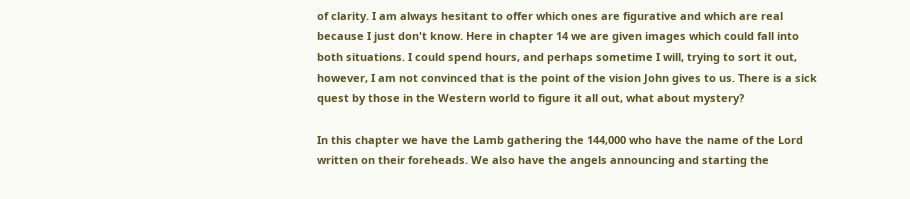of clarity. I am always hesitant to offer which ones are figurative and which are real because I just don't know. Here in chapter 14 we are given images which could fall into both situations. I could spend hours, and perhaps sometime I will, trying to sort it out, however, I am not convinced that is the point of the vision John gives to us. There is a sick quest by those in the Western world to figure it all out, what about mystery?

In this chapter we have the Lamb gathering the 144,000 who have the name of the Lord written on their foreheads. We also have the angels announcing and starting the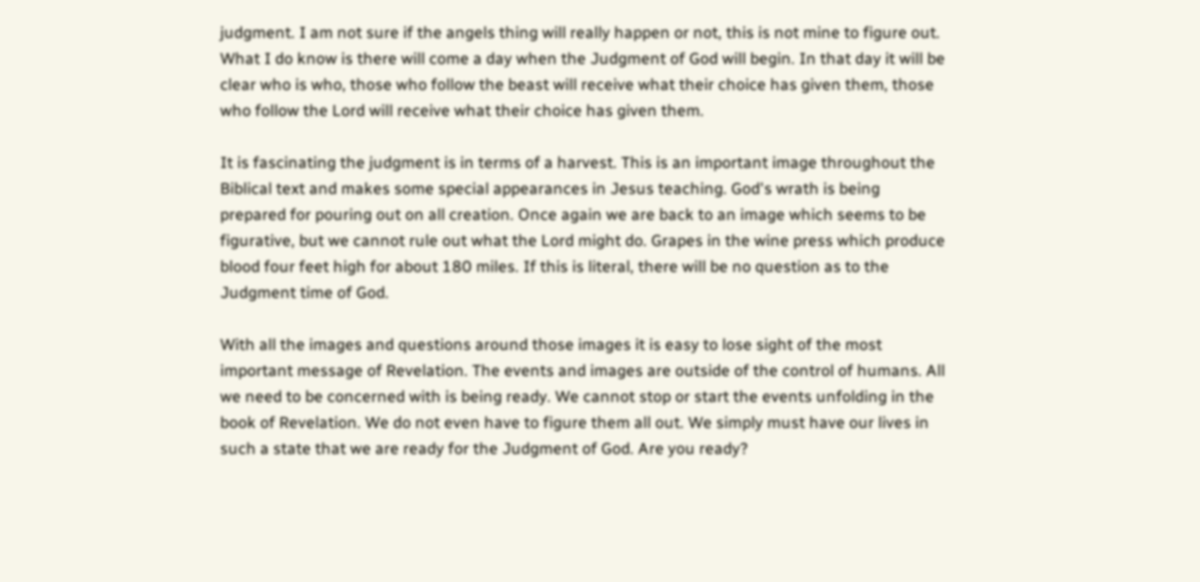judgment. I am not sure if the angels thing will really happen or not, this is not mine to figure out. What I do know is there will come a day when the Judgment of God will begin. In that day it will be clear who is who, those who follow the beast will receive what their choice has given them, those who follow the Lord will receive what their choice has given them.

It is fascinating the judgment is in terms of a harvest. This is an important image throughout the Biblical text and makes some special appearances in Jesus teaching. God's wrath is being prepared for pouring out on all creation. Once again we are back to an image which seems to be figurative, but we cannot rule out what the Lord might do. Grapes in the wine press which produce blood four feet high for about 180 miles. If this is literal, there will be no question as to the Judgment time of God.

With all the images and questions around those images it is easy to lose sight of the most important message of Revelation. The events and images are outside of the control of humans. All we need to be concerned with is being ready. We cannot stop or start the events unfolding in the book of Revelation. We do not even have to figure them all out. We simply must have our lives in such a state that we are ready for the Judgment of God. Are you ready?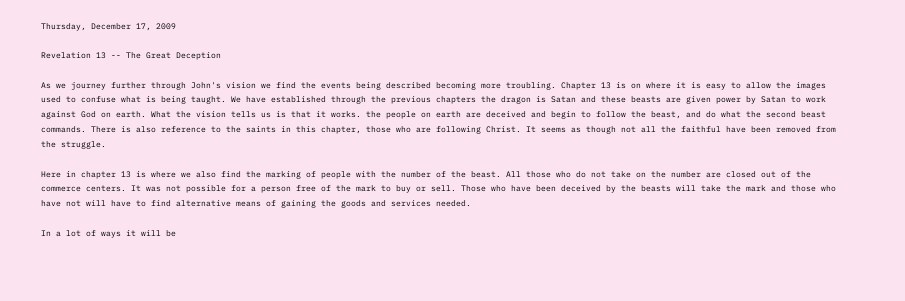Thursday, December 17, 2009

Revelation 13 -- The Great Deception

As we journey further through John's vision we find the events being described becoming more troubling. Chapter 13 is on where it is easy to allow the images used to confuse what is being taught. We have established through the previous chapters the dragon is Satan and these beasts are given power by Satan to work against God on earth. What the vision tells us is that it works. the people on earth are deceived and begin to follow the beast, and do what the second beast commands. There is also reference to the saints in this chapter, those who are following Christ. It seems as though not all the faithful have been removed from the struggle.

Here in chapter 13 is where we also find the marking of people with the number of the beast. All those who do not take on the number are closed out of the commerce centers. It was not possible for a person free of the mark to buy or sell. Those who have been deceived by the beasts will take the mark and those who have not will have to find alternative means of gaining the goods and services needed.

In a lot of ways it will be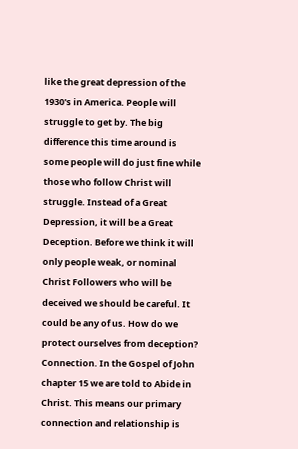like the great depression of the 1930's in America. People will struggle to get by. The big difference this time around is some people will do just fine while those who follow Christ will struggle. Instead of a Great Depression, it will be a Great Deception. Before we think it will only people weak, or nominal Christ Followers who will be deceived we should be careful. It could be any of us. How do we protect ourselves from deception? Connection. In the Gospel of John chapter 15 we are told to Abide in Christ. This means our primary connection and relationship is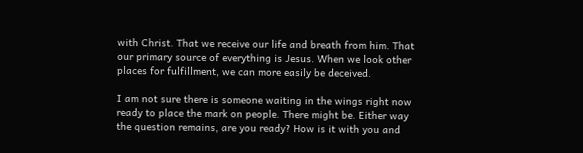with Christ. That we receive our life and breath from him. That our primary source of everything is Jesus. When we look other places for fulfillment, we can more easily be deceived.

I am not sure there is someone waiting in the wings right now ready to place the mark on people. There might be. Either way the question remains, are you ready? How is it with you and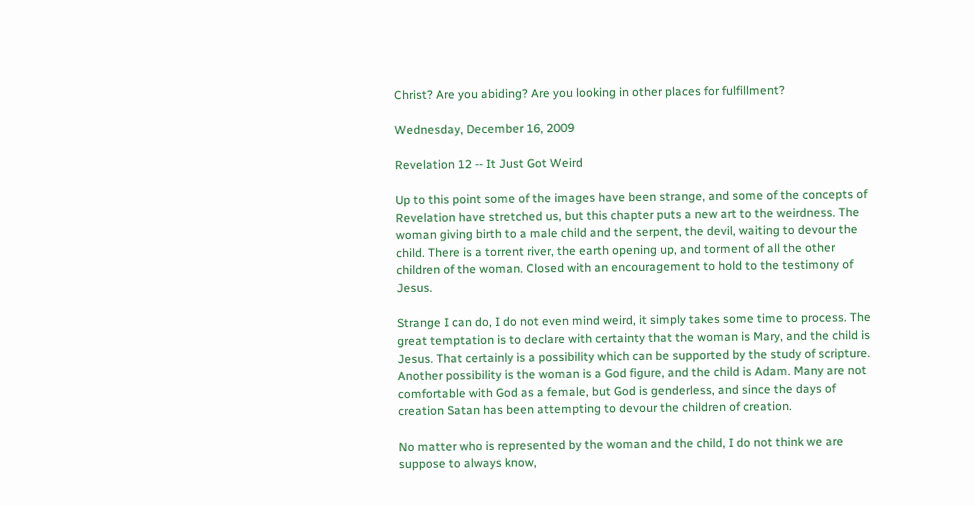Christ? Are you abiding? Are you looking in other places for fulfillment?

Wednesday, December 16, 2009

Revelation 12 -- It Just Got Weird

Up to this point some of the images have been strange, and some of the concepts of Revelation have stretched us, but this chapter puts a new art to the weirdness. The woman giving birth to a male child and the serpent, the devil, waiting to devour the child. There is a torrent river, the earth opening up, and torment of all the other children of the woman. Closed with an encouragement to hold to the testimony of Jesus.

Strange I can do, I do not even mind weird, it simply takes some time to process. The great temptation is to declare with certainty that the woman is Mary, and the child is Jesus. That certainly is a possibility which can be supported by the study of scripture. Another possibility is the woman is a God figure, and the child is Adam. Many are not comfortable with God as a female, but God is genderless, and since the days of creation Satan has been attempting to devour the children of creation.

No matter who is represented by the woman and the child, I do not think we are suppose to always know,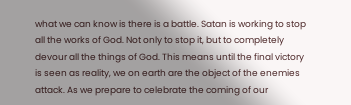what we can know is there is a battle. Satan is working to stop all the works of God. Not only to stop it, but to completely devour all the things of God. This means until the final victory is seen as reality, we on earth are the object of the enemies attack. As we prepare to celebrate the coming of our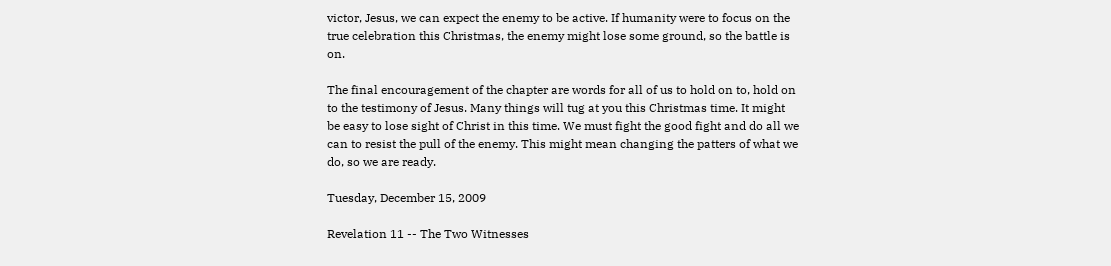victor, Jesus, we can expect the enemy to be active. If humanity were to focus on the true celebration this Christmas, the enemy might lose some ground, so the battle is on.

The final encouragement of the chapter are words for all of us to hold on to, hold on to the testimony of Jesus. Many things will tug at you this Christmas time. It might be easy to lose sight of Christ in this time. We must fight the good fight and do all we can to resist the pull of the enemy. This might mean changing the patters of what we do, so we are ready.

Tuesday, December 15, 2009

Revelation 11 -- The Two Witnesses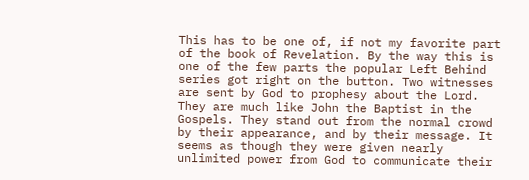This has to be one of, if not my favorite part of the book of Revelation. By the way this is one of the few parts the popular Left Behind series got right on the button. Two witnesses are sent by God to prophesy about the Lord. They are much like John the Baptist in the Gospels. They stand out from the normal crowd by their appearance, and by their message. It seems as though they were given nearly unlimited power from God to communicate their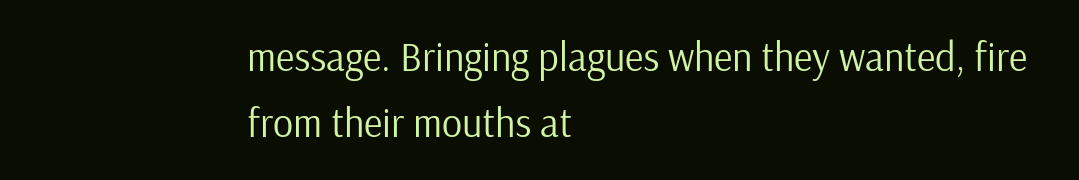message. Bringing plagues when they wanted, fire from their mouths at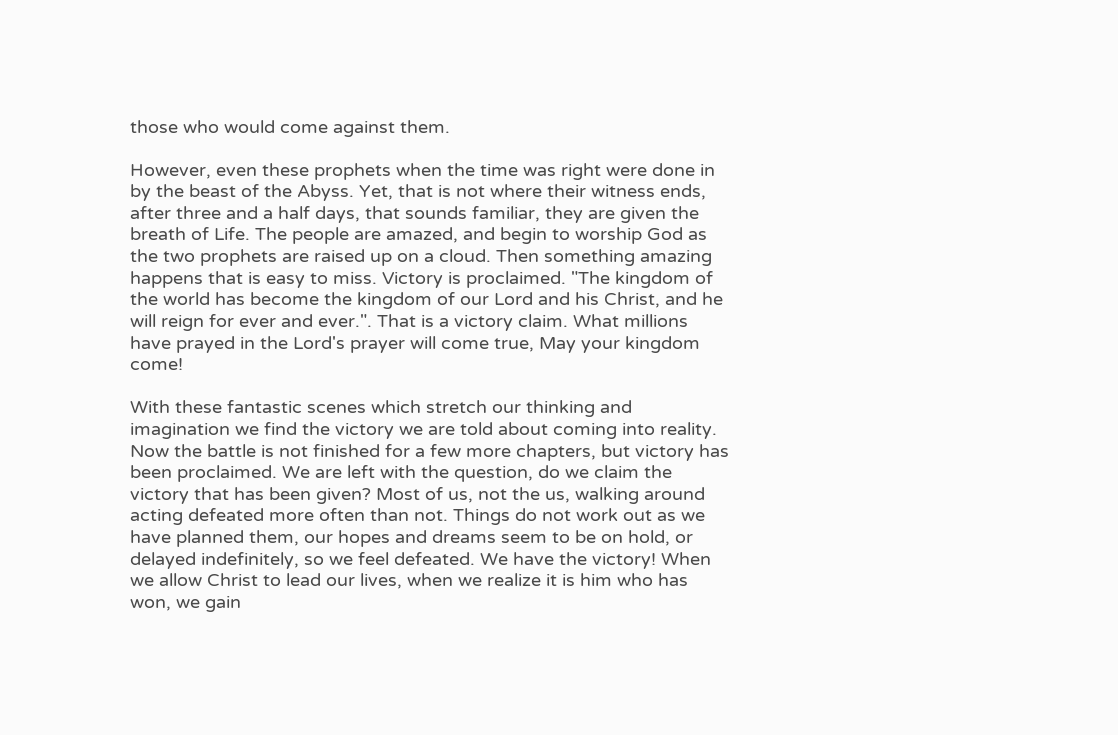those who would come against them.

However, even these prophets when the time was right were done in by the beast of the Abyss. Yet, that is not where their witness ends, after three and a half days, that sounds familiar, they are given the breath of Life. The people are amazed, and begin to worship God as the two prophets are raised up on a cloud. Then something amazing happens that is easy to miss. Victory is proclaimed. "The kingdom of the world has become the kingdom of our Lord and his Christ, and he will reign for ever and ever.". That is a victory claim. What millions have prayed in the Lord's prayer will come true, May your kingdom come!

With these fantastic scenes which stretch our thinking and imagination we find the victory we are told about coming into reality. Now the battle is not finished for a few more chapters, but victory has been proclaimed. We are left with the question, do we claim the victory that has been given? Most of us, not the us, walking around acting defeated more often than not. Things do not work out as we have planned them, our hopes and dreams seem to be on hold, or delayed indefinitely, so we feel defeated. We have the victory! When we allow Christ to lead our lives, when we realize it is him who has won, we gain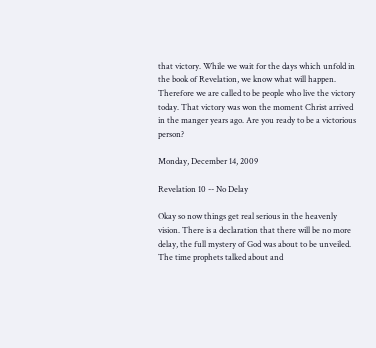that victory. While we wait for the days which unfold in the book of Revelation, we know what will happen. Therefore we are called to be people who live the victory today. That victory was won the moment Christ arrived in the manger years ago. Are you ready to be a victorious person?

Monday, December 14, 2009

Revelation 10 -- No Delay

Okay so now things get real serious in the heavenly vision. There is a declaration that there will be no more delay, the full mystery of God was about to be unveiled. The time prophets talked about and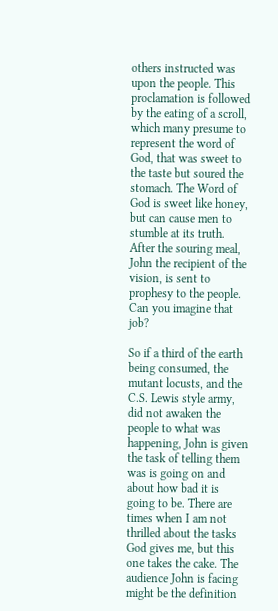others instructed was upon the people. This proclamation is followed by the eating of a scroll, which many presume to represent the word of God, that was sweet to the taste but soured the stomach. The Word of God is sweet like honey, but can cause men to stumble at its truth. After the souring meal, John the recipient of the vision, is sent to prophesy to the people. Can you imagine that job?

So if a third of the earth being consumed, the mutant locusts, and the C.S. Lewis style army, did not awaken the people to what was happening, John is given the task of telling them was is going on and about how bad it is going to be. There are times when I am not thrilled about the tasks God gives me, but this one takes the cake. The audience John is facing might be the definition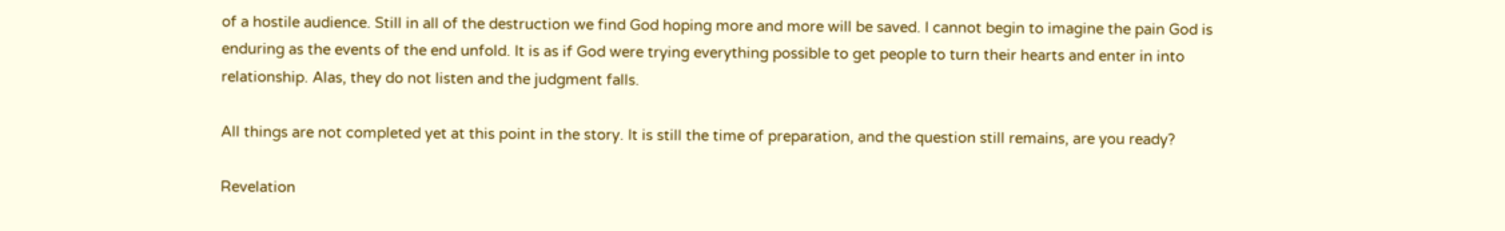of a hostile audience. Still in all of the destruction we find God hoping more and more will be saved. I cannot begin to imagine the pain God is enduring as the events of the end unfold. It is as if God were trying everything possible to get people to turn their hearts and enter in into relationship. Alas, they do not listen and the judgment falls.

All things are not completed yet at this point in the story. It is still the time of preparation, and the question still remains, are you ready?

Revelation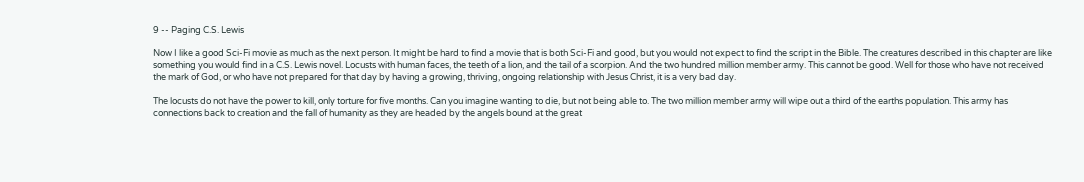9 -- Paging C.S. Lewis

Now I like a good Sci-Fi movie as much as the next person. It might be hard to find a movie that is both Sci-Fi and good, but you would not expect to find the script in the Bible. The creatures described in this chapter are like something you would find in a C.S. Lewis novel. Locusts with human faces, the teeth of a lion, and the tail of a scorpion. And the two hundred million member army. This cannot be good. Well for those who have not received the mark of God, or who have not prepared for that day by having a growing, thriving, ongoing relationship with Jesus Christ, it is a very bad day.

The locusts do not have the power to kill, only torture for five months. Can you imagine wanting to die, but not being able to. The two million member army will wipe out a third of the earths population. This army has connections back to creation and the fall of humanity as they are headed by the angels bound at the great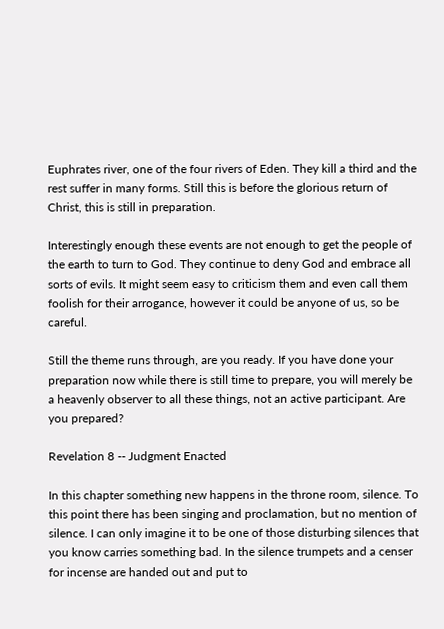Euphrates river, one of the four rivers of Eden. They kill a third and the rest suffer in many forms. Still this is before the glorious return of Christ, this is still in preparation.

Interestingly enough these events are not enough to get the people of the earth to turn to God. They continue to deny God and embrace all sorts of evils. It might seem easy to criticism them and even call them foolish for their arrogance, however it could be anyone of us, so be careful.

Still the theme runs through, are you ready. If you have done your preparation now while there is still time to prepare, you will merely be a heavenly observer to all these things, not an active participant. Are you prepared?

Revelation 8 -- Judgment Enacted

In this chapter something new happens in the throne room, silence. To this point there has been singing and proclamation, but no mention of silence. I can only imagine it to be one of those disturbing silences that you know carries something bad. In the silence trumpets and a censer for incense are handed out and put to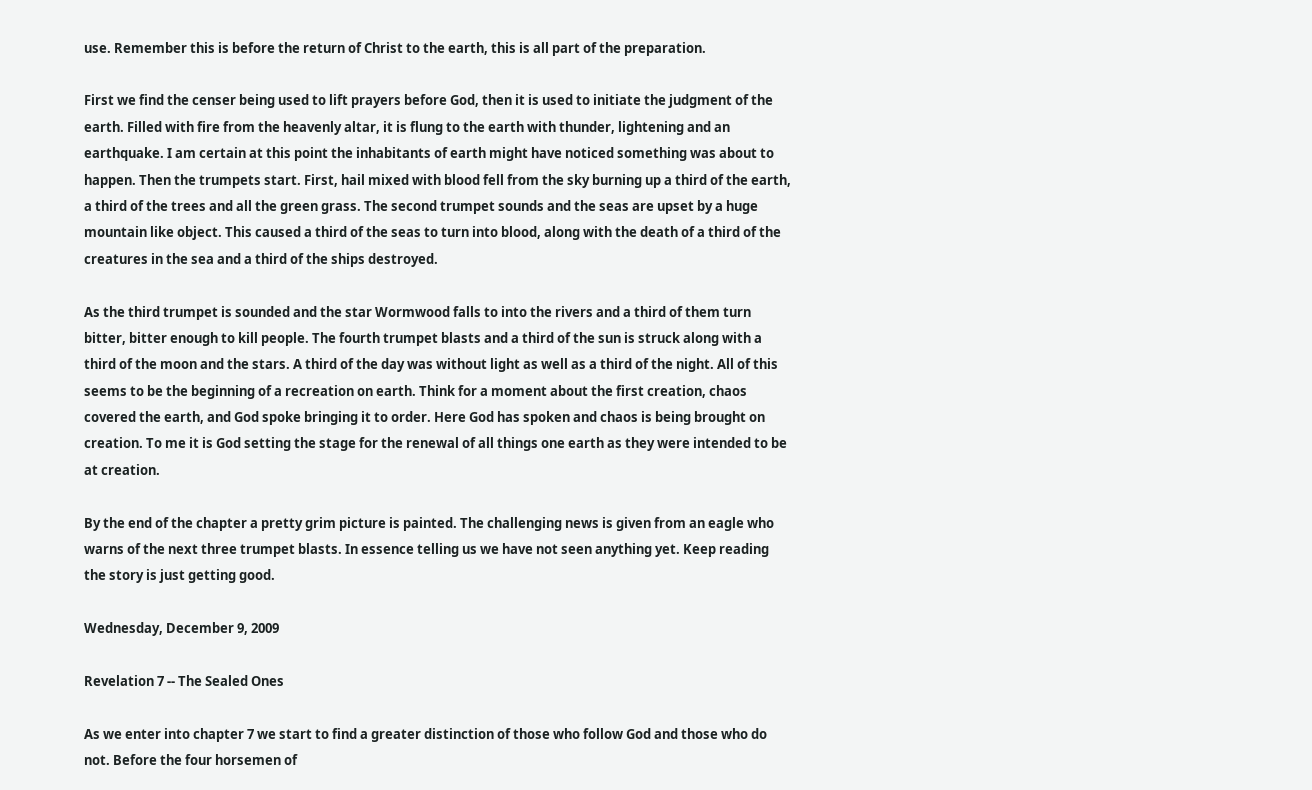use. Remember this is before the return of Christ to the earth, this is all part of the preparation.

First we find the censer being used to lift prayers before God, then it is used to initiate the judgment of the earth. Filled with fire from the heavenly altar, it is flung to the earth with thunder, lightening and an earthquake. I am certain at this point the inhabitants of earth might have noticed something was about to happen. Then the trumpets start. First, hail mixed with blood fell from the sky burning up a third of the earth, a third of the trees and all the green grass. The second trumpet sounds and the seas are upset by a huge mountain like object. This caused a third of the seas to turn into blood, along with the death of a third of the creatures in the sea and a third of the ships destroyed.

As the third trumpet is sounded and the star Wormwood falls to into the rivers and a third of them turn bitter, bitter enough to kill people. The fourth trumpet blasts and a third of the sun is struck along with a third of the moon and the stars. A third of the day was without light as well as a third of the night. All of this seems to be the beginning of a recreation on earth. Think for a moment about the first creation, chaos covered the earth, and God spoke bringing it to order. Here God has spoken and chaos is being brought on creation. To me it is God setting the stage for the renewal of all things one earth as they were intended to be at creation.

By the end of the chapter a pretty grim picture is painted. The challenging news is given from an eagle who warns of the next three trumpet blasts. In essence telling us we have not seen anything yet. Keep reading the story is just getting good.

Wednesday, December 9, 2009

Revelation 7 -- The Sealed Ones

As we enter into chapter 7 we start to find a greater distinction of those who follow God and those who do not. Before the four horsemen of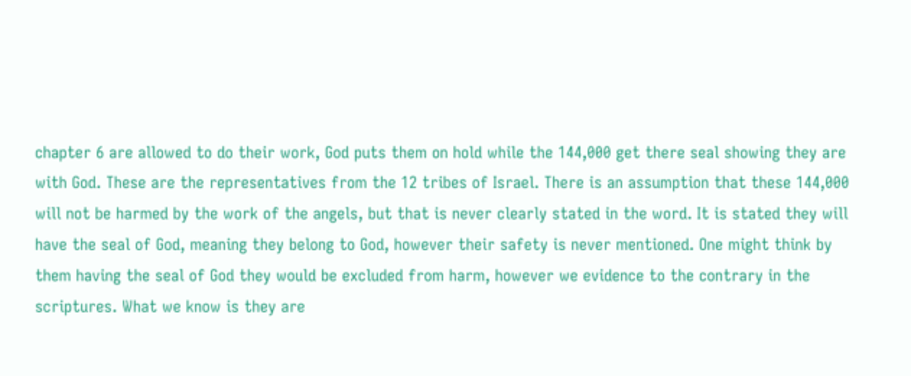chapter 6 are allowed to do their work, God puts them on hold while the 144,000 get there seal showing they are with God. These are the representatives from the 12 tribes of Israel. There is an assumption that these 144,000 will not be harmed by the work of the angels, but that is never clearly stated in the word. It is stated they will have the seal of God, meaning they belong to God, however their safety is never mentioned. One might think by them having the seal of God they would be excluded from harm, however we evidence to the contrary in the scriptures. What we know is they are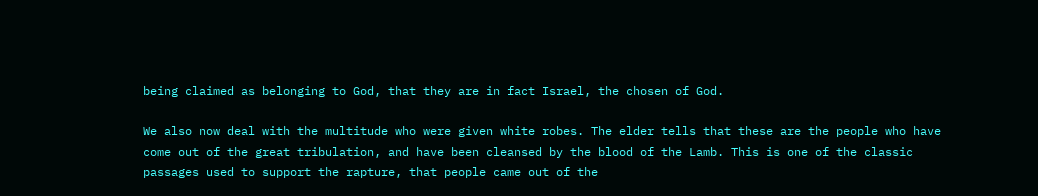being claimed as belonging to God, that they are in fact Israel, the chosen of God.

We also now deal with the multitude who were given white robes. The elder tells that these are the people who have come out of the great tribulation, and have been cleansed by the blood of the Lamb. This is one of the classic passages used to support the rapture, that people came out of the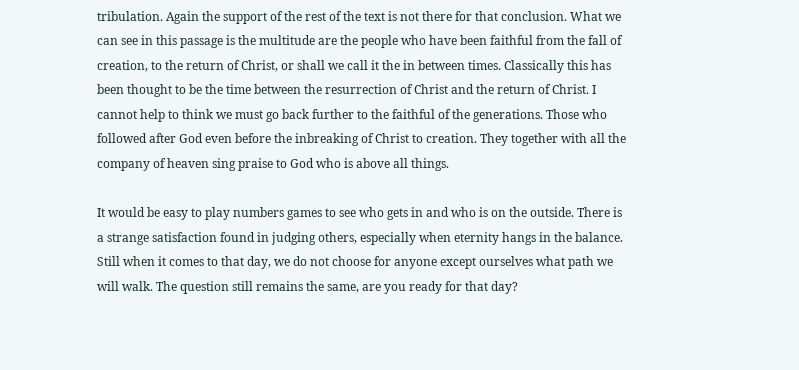tribulation. Again the support of the rest of the text is not there for that conclusion. What we can see in this passage is the multitude are the people who have been faithful from the fall of creation, to the return of Christ, or shall we call it the in between times. Classically this has been thought to be the time between the resurrection of Christ and the return of Christ. I cannot help to think we must go back further to the faithful of the generations. Those who followed after God even before the inbreaking of Christ to creation. They together with all the company of heaven sing praise to God who is above all things.

It would be easy to play numbers games to see who gets in and who is on the outside. There is a strange satisfaction found in judging others, especially when eternity hangs in the balance. Still when it comes to that day, we do not choose for anyone except ourselves what path we will walk. The question still remains the same, are you ready for that day?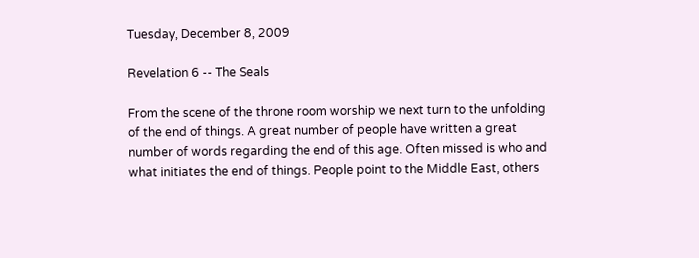Tuesday, December 8, 2009

Revelation 6 -- The Seals

From the scene of the throne room worship we next turn to the unfolding of the end of things. A great number of people have written a great number of words regarding the end of this age. Often missed is who and what initiates the end of things. People point to the Middle East, others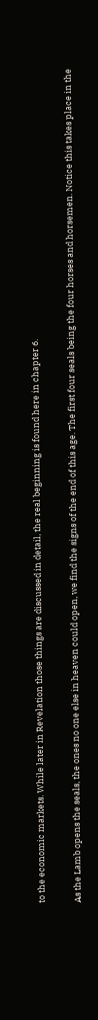to the economic markets. While later in Revelation those things are discussed in detail, the real beginning is found here in chapter 6.

As the Lamb opens the seals, the ones no one else in heaven could open, we find the signs of the end of this age. The first four seals being the four horses and horsemen. Notice this takes place in the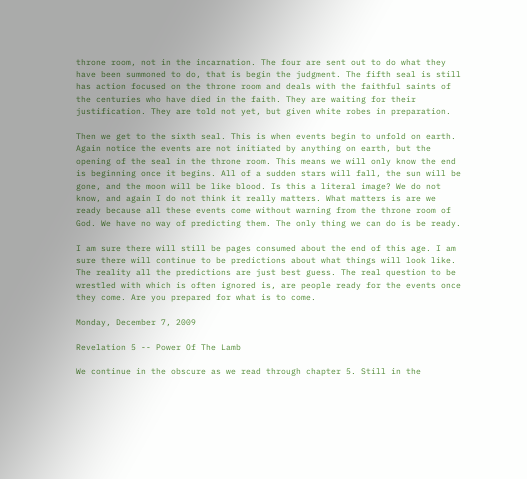throne room, not in the incarnation. The four are sent out to do what they have been summoned to do, that is begin the judgment. The fifth seal is still has action focused on the throne room and deals with the faithful saints of the centuries who have died in the faith. They are waiting for their justification. They are told not yet, but given white robes in preparation.

Then we get to the sixth seal. This is when events begin to unfold on earth. Again notice the events are not initiated by anything on earth, but the opening of the seal in the throne room. This means we will only know the end is beginning once it begins. All of a sudden stars will fall, the sun will be gone, and the moon will be like blood. Is this a literal image? We do not know, and again I do not think it really matters. What matters is are we ready because all these events come without warning from the throne room of God. We have no way of predicting them. The only thing we can do is be ready.

I am sure there will still be pages consumed about the end of this age. I am sure there will continue to be predictions about what things will look like. The reality all the predictions are just best guess. The real question to be wrestled with which is often ignored is, are people ready for the events once they come. Are you prepared for what is to come.

Monday, December 7, 2009

Revelation 5 -- Power Of The Lamb

We continue in the obscure as we read through chapter 5. Still in the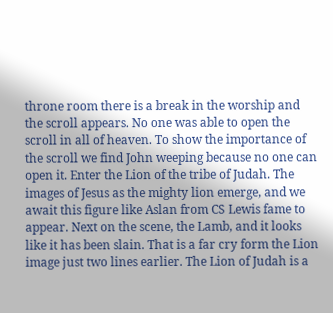throne room there is a break in the worship and the scroll appears. No one was able to open the scroll in all of heaven. To show the importance of the scroll we find John weeping because no one can open it. Enter the Lion of the tribe of Judah. The images of Jesus as the mighty lion emerge, and we await this figure like Aslan from CS Lewis fame to appear. Next on the scene, the Lamb, and it looks like it has been slain. That is a far cry form the Lion image just two lines earlier. The Lion of Judah is a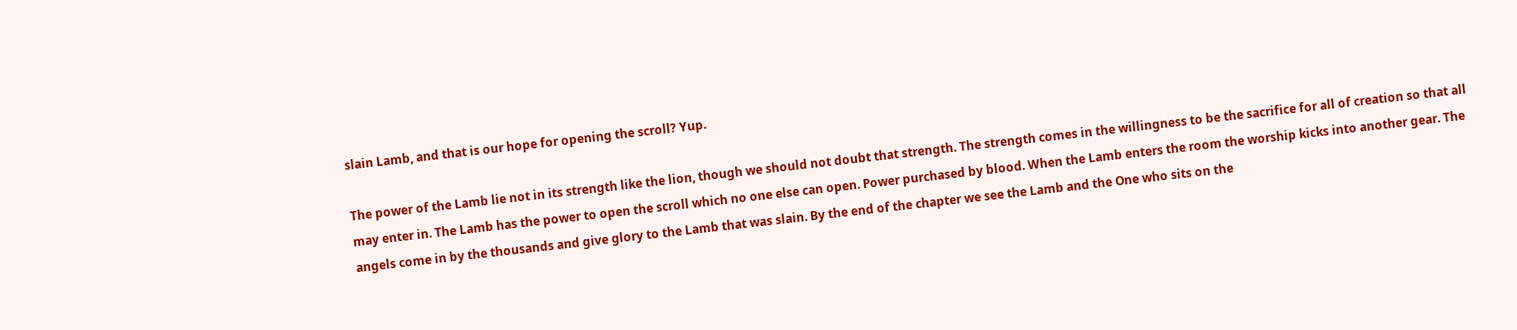slain Lamb, and that is our hope for opening the scroll? Yup.

The power of the Lamb lie not in its strength like the lion, though we should not doubt that strength. The strength comes in the willingness to be the sacrifice for all of creation so that all may enter in. The Lamb has the power to open the scroll which no one else can open. Power purchased by blood. When the Lamb enters the room the worship kicks into another gear. The angels come in by the thousands and give glory to the Lamb that was slain. By the end of the chapter we see the Lamb and the One who sits on the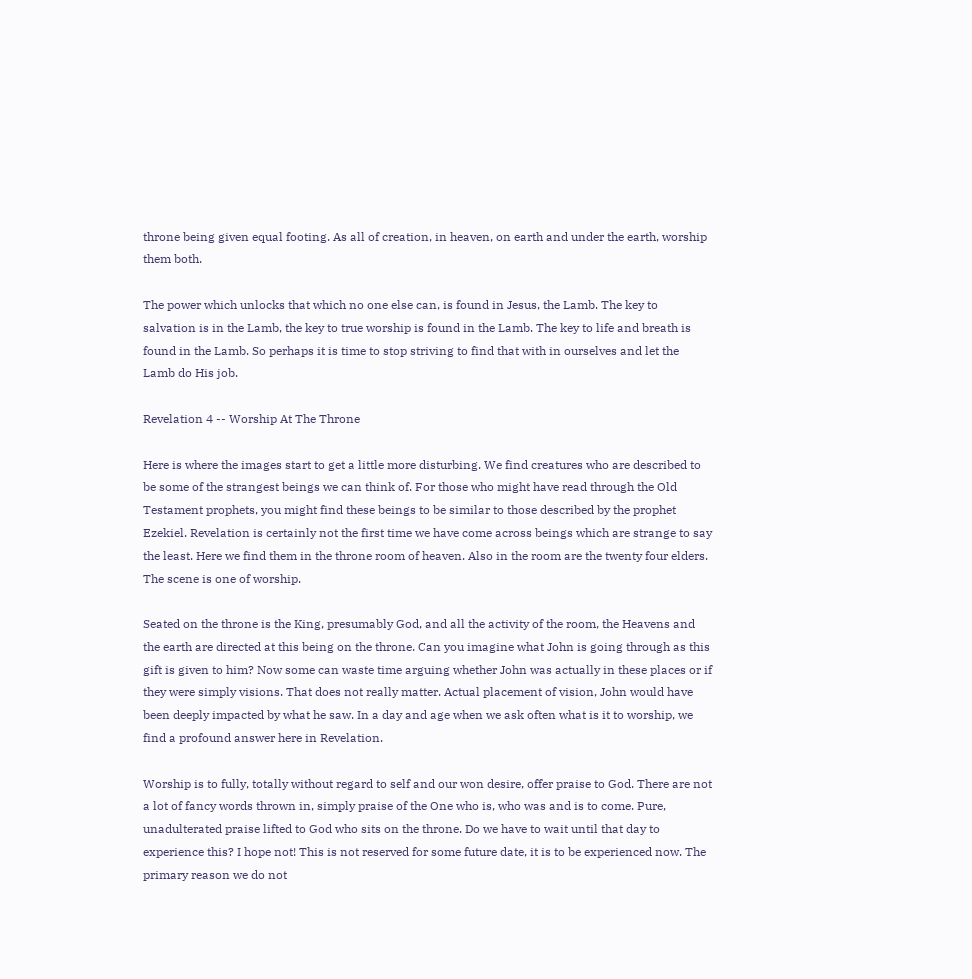throne being given equal footing. As all of creation, in heaven, on earth and under the earth, worship them both.

The power which unlocks that which no one else can, is found in Jesus, the Lamb. The key to salvation is in the Lamb, the key to true worship is found in the Lamb. The key to life and breath is found in the Lamb. So perhaps it is time to stop striving to find that with in ourselves and let the Lamb do His job.

Revelation 4 -- Worship At The Throne

Here is where the images start to get a little more disturbing. We find creatures who are described to be some of the strangest beings we can think of. For those who might have read through the Old Testament prophets, you might find these beings to be similar to those described by the prophet Ezekiel. Revelation is certainly not the first time we have come across beings which are strange to say the least. Here we find them in the throne room of heaven. Also in the room are the twenty four elders. The scene is one of worship.

Seated on the throne is the King, presumably God, and all the activity of the room, the Heavens and the earth are directed at this being on the throne. Can you imagine what John is going through as this gift is given to him? Now some can waste time arguing whether John was actually in these places or if they were simply visions. That does not really matter. Actual placement of vision, John would have been deeply impacted by what he saw. In a day and age when we ask often what is it to worship, we find a profound answer here in Revelation.

Worship is to fully, totally without regard to self and our won desire, offer praise to God. There are not a lot of fancy words thrown in, simply praise of the One who is, who was and is to come. Pure, unadulterated praise lifted to God who sits on the throne. Do we have to wait until that day to experience this? I hope not! This is not reserved for some future date, it is to be experienced now. The primary reason we do not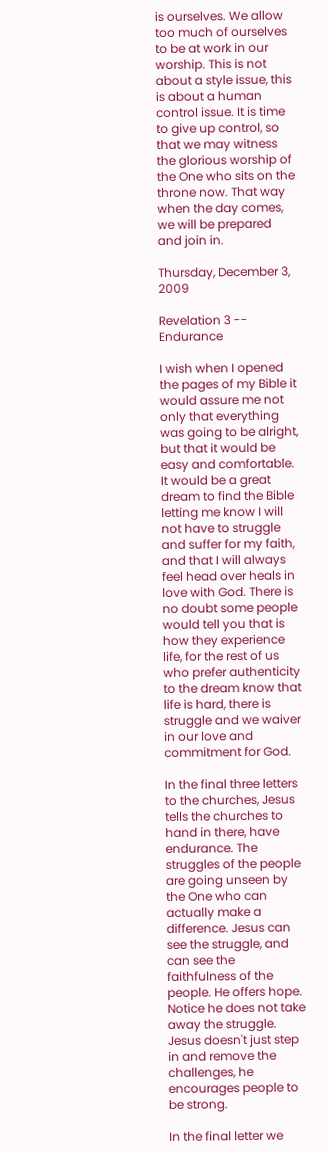is ourselves. We allow too much of ourselves to be at work in our worship. This is not about a style issue, this is about a human control issue. It is time to give up control, so that we may witness the glorious worship of the One who sits on the throne now. That way when the day comes, we will be prepared and join in.

Thursday, December 3, 2009

Revelation 3 -- Endurance

I wish when I opened the pages of my Bible it would assure me not only that everything was going to be alright, but that it would be easy and comfortable. It would be a great dream to find the Bible letting me know I will not have to struggle and suffer for my faith, and that I will always feel head over heals in love with God. There is no doubt some people would tell you that is how they experience life, for the rest of us who prefer authenticity to the dream know that life is hard, there is struggle and we waiver in our love and commitment for God.

In the final three letters to the churches, Jesus tells the churches to hand in there, have endurance. The struggles of the people are going unseen by the One who can actually make a difference. Jesus can see the struggle, and can see the faithfulness of the people. He offers hope. Notice he does not take away the struggle. Jesus doesn't just step in and remove the challenges, he encourages people to be strong.

In the final letter we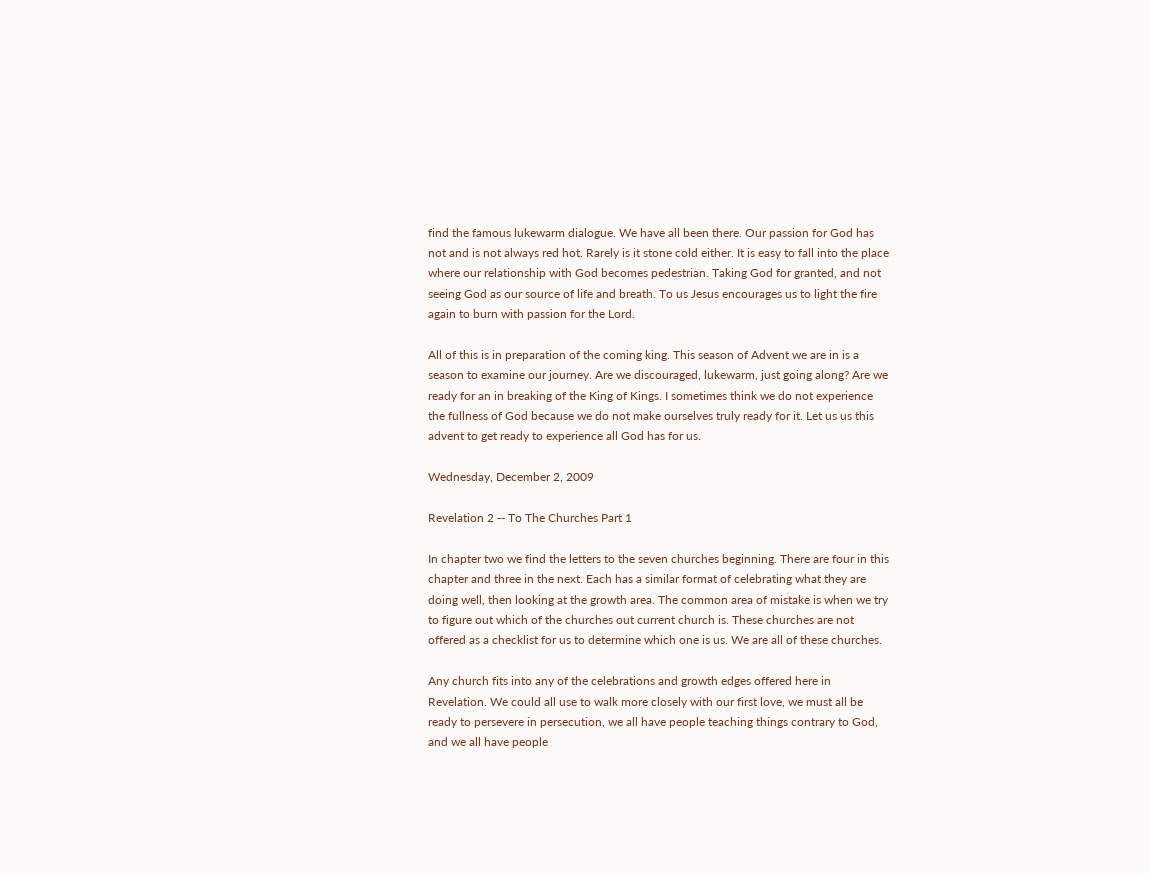find the famous lukewarm dialogue. We have all been there. Our passion for God has not and is not always red hot. Rarely is it stone cold either. It is easy to fall into the place where our relationship with God becomes pedestrian. Taking God for granted, and not seeing God as our source of life and breath. To us Jesus encourages us to light the fire again to burn with passion for the Lord.

All of this is in preparation of the coming king. This season of Advent we are in is a season to examine our journey. Are we discouraged, lukewarm, just going along? Are we ready for an in breaking of the King of Kings. I sometimes think we do not experience the fullness of God because we do not make ourselves truly ready for it. Let us us this advent to get ready to experience all God has for us.

Wednesday, December 2, 2009

Revelation 2 -- To The Churches Part 1

In chapter two we find the letters to the seven churches beginning. There are four in this chapter and three in the next. Each has a similar format of celebrating what they are doing well, then looking at the growth area. The common area of mistake is when we try to figure out which of the churches out current church is. These churches are not offered as a checklist for us to determine which one is us. We are all of these churches.

Any church fits into any of the celebrations and growth edges offered here in Revelation. We could all use to walk more closely with our first love, we must all be ready to persevere in persecution, we all have people teaching things contrary to God, and we all have people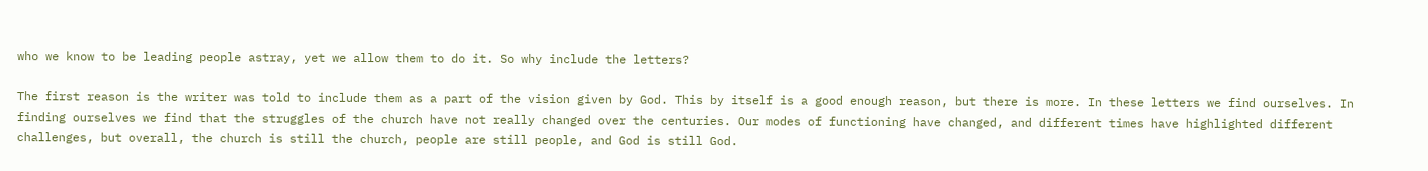who we know to be leading people astray, yet we allow them to do it. So why include the letters?

The first reason is the writer was told to include them as a part of the vision given by God. This by itself is a good enough reason, but there is more. In these letters we find ourselves. In finding ourselves we find that the struggles of the church have not really changed over the centuries. Our modes of functioning have changed, and different times have highlighted different challenges, but overall, the church is still the church, people are still people, and God is still God.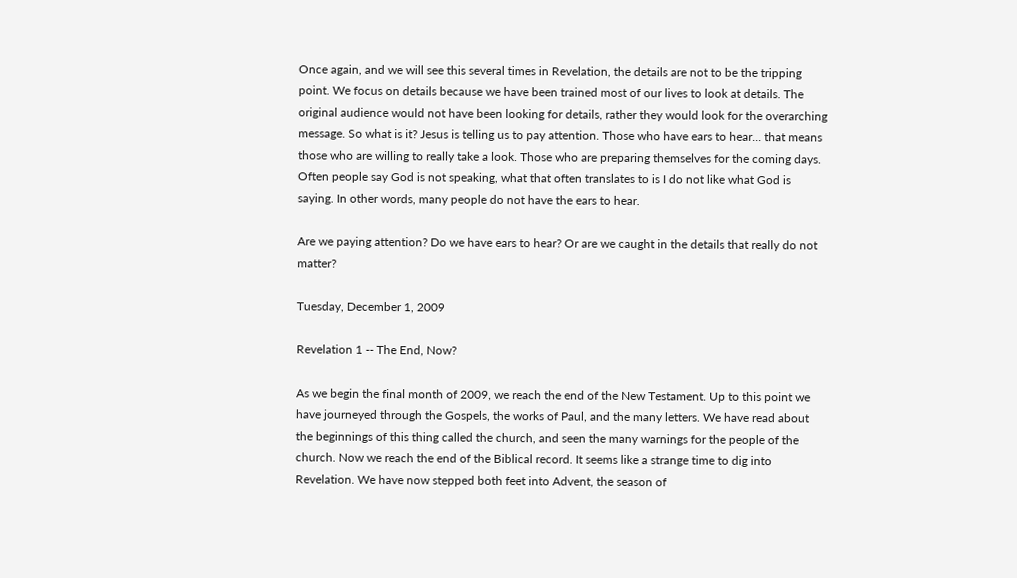Once again, and we will see this several times in Revelation, the details are not to be the tripping point. We focus on details because we have been trained most of our lives to look at details. The original audience would not have been looking for details, rather they would look for the overarching message. So what is it? Jesus is telling us to pay attention. Those who have ears to hear... that means those who are willing to really take a look. Those who are preparing themselves for the coming days. Often people say God is not speaking, what that often translates to is I do not like what God is saying. In other words, many people do not have the ears to hear.

Are we paying attention? Do we have ears to hear? Or are we caught in the details that really do not matter?

Tuesday, December 1, 2009

Revelation 1 -- The End, Now?

As we begin the final month of 2009, we reach the end of the New Testament. Up to this point we have journeyed through the Gospels, the works of Paul, and the many letters. We have read about the beginnings of this thing called the church, and seen the many warnings for the people of the church. Now we reach the end of the Biblical record. It seems like a strange time to dig into Revelation. We have now stepped both feet into Advent, the season of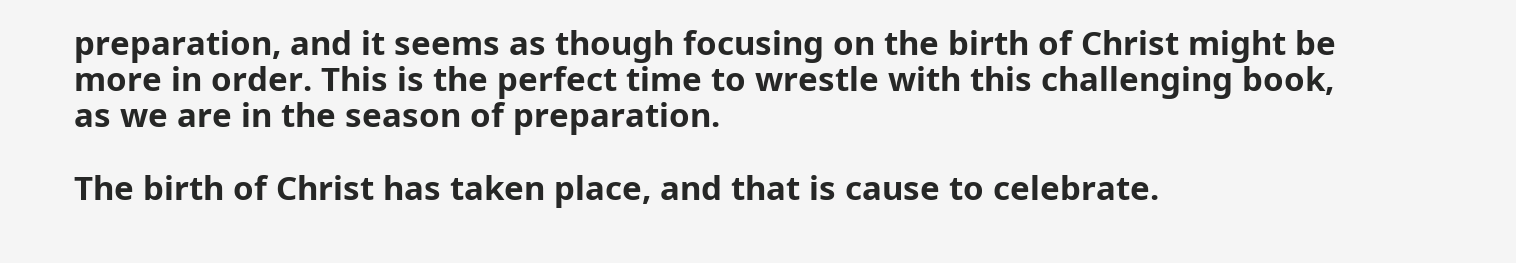preparation, and it seems as though focusing on the birth of Christ might be more in order. This is the perfect time to wrestle with this challenging book, as we are in the season of preparation.

The birth of Christ has taken place, and that is cause to celebrate.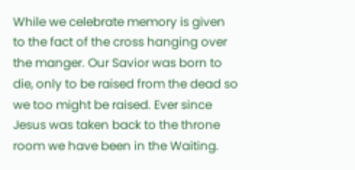While we celebrate memory is given to the fact of the cross hanging over the manger. Our Savior was born to die, only to be raised from the dead so we too might be raised. Ever since Jesus was taken back to the throne room we have been in the Waiting.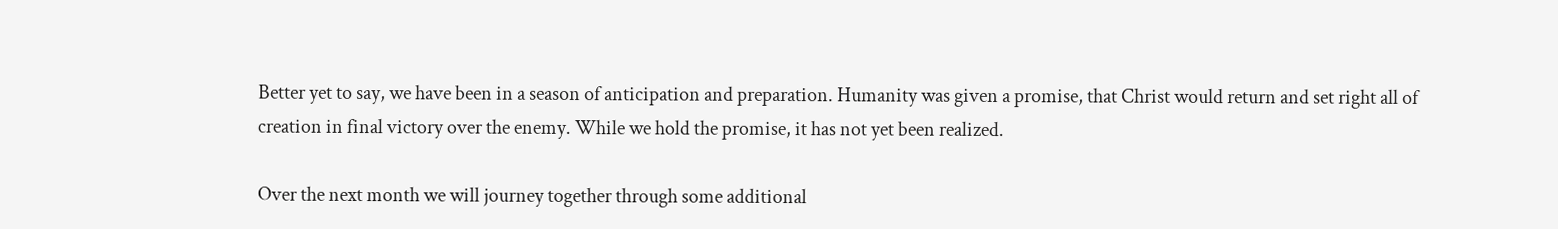Better yet to say, we have been in a season of anticipation and preparation. Humanity was given a promise, that Christ would return and set right all of creation in final victory over the enemy. While we hold the promise, it has not yet been realized.

Over the next month we will journey together through some additional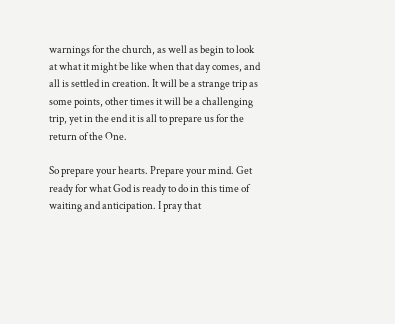warnings for the church, as well as begin to look at what it might be like when that day comes, and all is settled in creation. It will be a strange trip as some points, other times it will be a challenging trip, yet in the end it is all to prepare us for the return of the One.

So prepare your hearts. Prepare your mind. Get ready for what God is ready to do in this time of waiting and anticipation. I pray that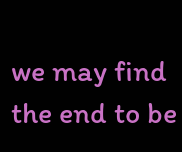we may find the end to be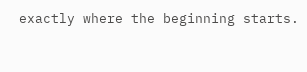exactly where the beginning starts.